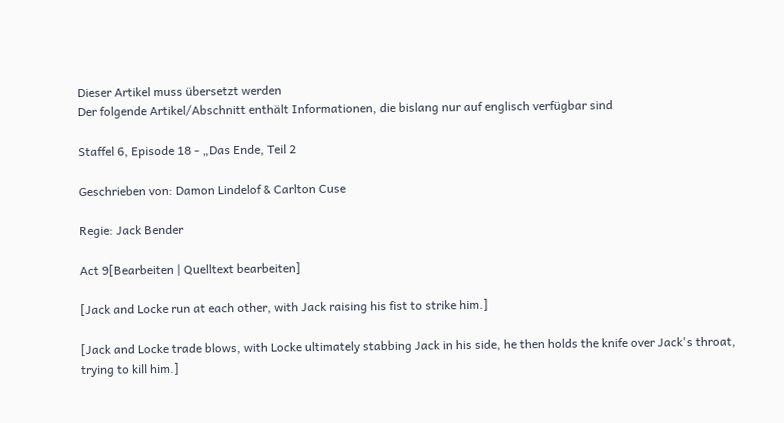Dieser Artikel muss übersetzt werden
Der folgende Artikel/Abschnitt enthält Informationen, die bislang nur auf englisch verfügbar sind

Staffel 6, Episode 18 - „Das Ende, Teil 2

Geschrieben von: Damon Lindelof & Carlton Cuse

Regie: Jack Bender

Act 9[Bearbeiten | Quelltext bearbeiten]

[Jack and Locke run at each other, with Jack raising his fist to strike him.]

[Jack and Locke trade blows, with Locke ultimately stabbing Jack in his side, he then holds the knife over Jack's throat, trying to kill him.]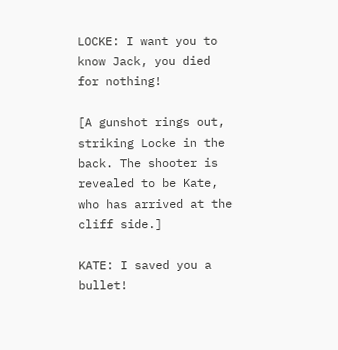LOCKE: I want you to know Jack, you died for nothing!

[A gunshot rings out, striking Locke in the back. The shooter is revealed to be Kate, who has arrived at the cliff side.]

KATE: I saved you a bullet!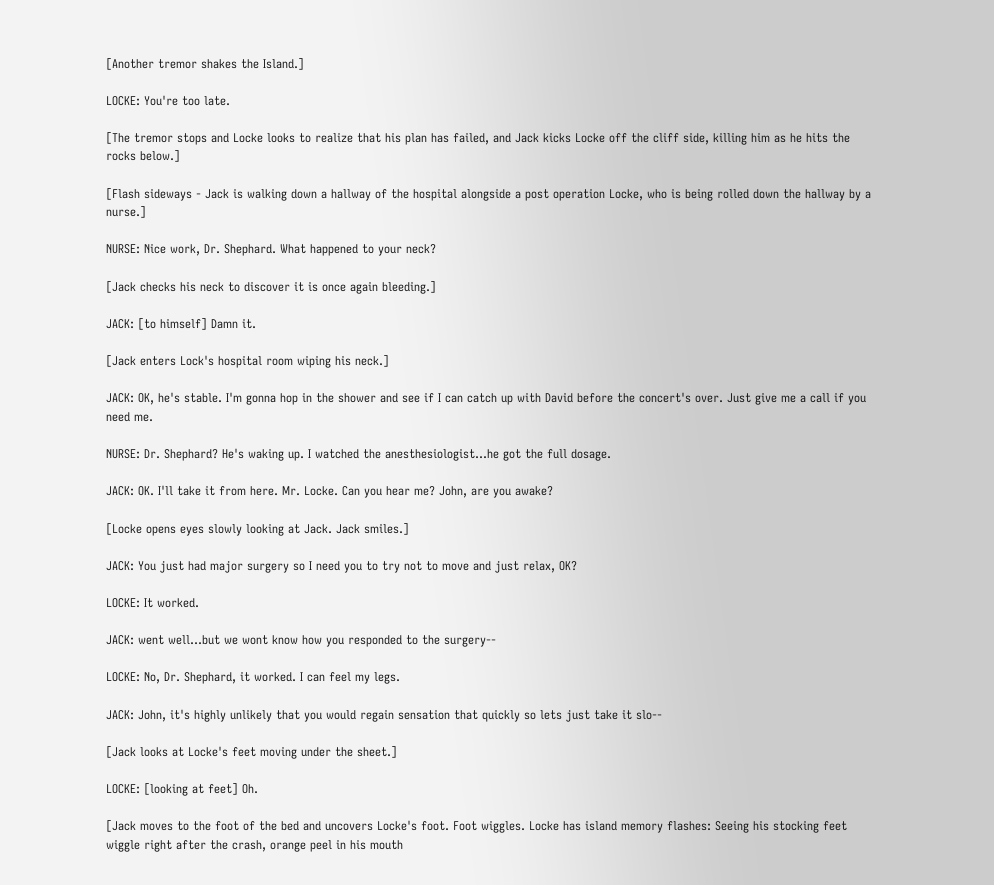[Another tremor shakes the Island.]

LOCKE: You're too late.

[The tremor stops and Locke looks to realize that his plan has failed, and Jack kicks Locke off the cliff side, killing him as he hits the rocks below.]

[Flash sideways - Jack is walking down a hallway of the hospital alongside a post operation Locke, who is being rolled down the hallway by a nurse.]

NURSE: Nice work, Dr. Shephard. What happened to your neck?

[Jack checks his neck to discover it is once again bleeding.]

JACK: [to himself] Damn it.

[Jack enters Lock's hospital room wiping his neck.]

JACK: OK, he's stable. I'm gonna hop in the shower and see if I can catch up with David before the concert's over. Just give me a call if you need me.

NURSE: Dr. Shephard? He's waking up. I watched the anesthesiologist...he got the full dosage.

JACK: OK. I'll take it from here. Mr. Locke. Can you hear me? John, are you awake?

[Locke opens eyes slowly looking at Jack. Jack smiles.]

JACK: You just had major surgery so I need you to try not to move and just relax, OK?

LOCKE: It worked.

JACK: went well...but we wont know how you responded to the surgery--

LOCKE: No, Dr. Shephard, it worked. I can feel my legs.

JACK: John, it's highly unlikely that you would regain sensation that quickly so lets just take it slo--

[Jack looks at Locke's feet moving under the sheet.]

LOCKE: [looking at feet] Oh.

[Jack moves to the foot of the bed and uncovers Locke's foot. Foot wiggles. Locke has island memory flashes: Seeing his stocking feet wiggle right after the crash, orange peel in his mouth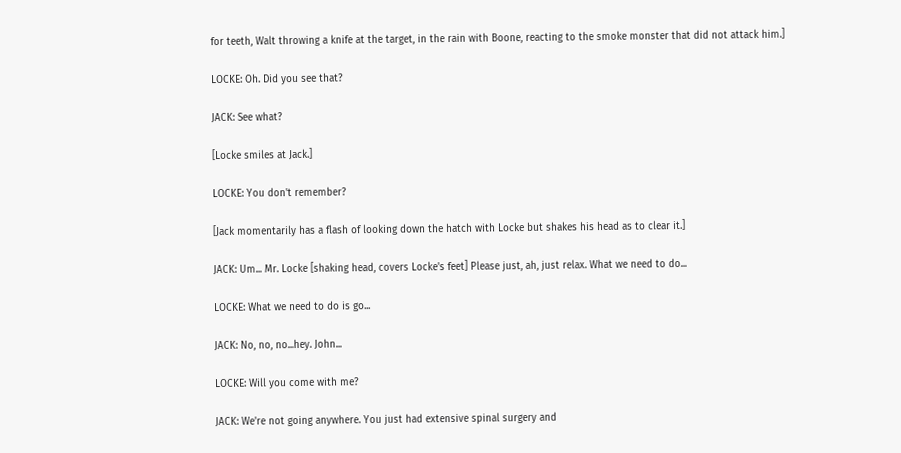for teeth, Walt throwing a knife at the target, in the rain with Boone, reacting to the smoke monster that did not attack him.]

LOCKE: Oh. Did you see that?

JACK: See what?

[Locke smiles at Jack.]

LOCKE: You don't remember?

[Jack momentarily has a flash of looking down the hatch with Locke but shakes his head as to clear it.]

JACK: Um... Mr. Locke [shaking head, covers Locke's feet] Please just, ah, just relax. What we need to do...

LOCKE: What we need to do is go...

JACK: No, no, no...hey. John...

LOCKE: Will you come with me?

JACK: We're not going anywhere. You just had extensive spinal surgery and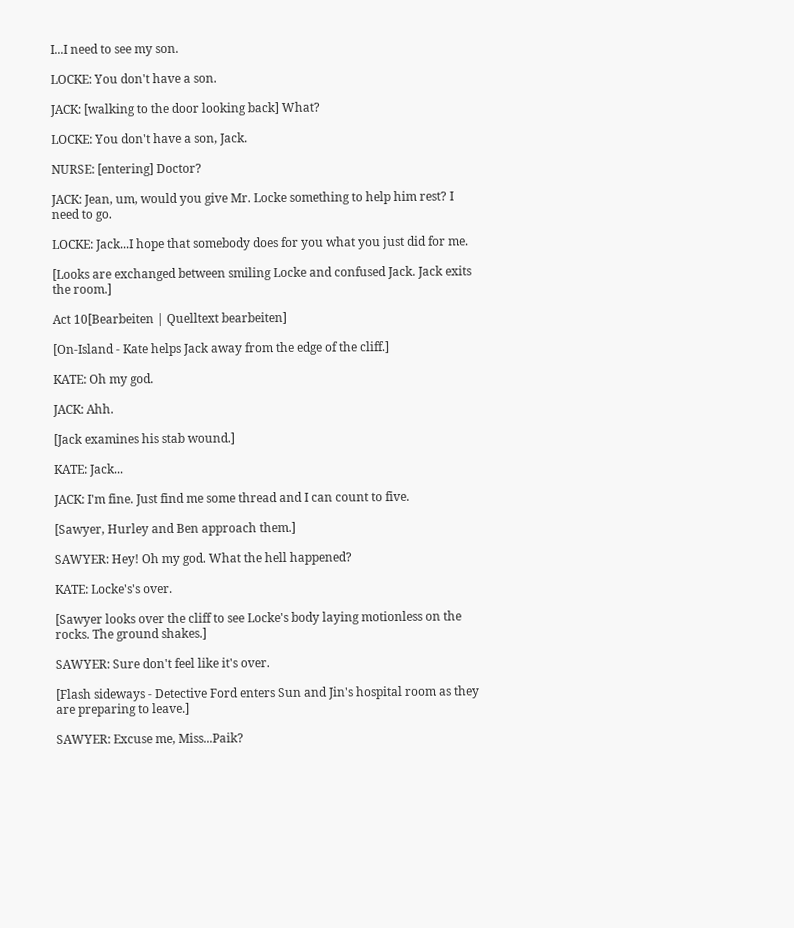I...I need to see my son.

LOCKE: You don't have a son.

JACK: [walking to the door looking back] What?

LOCKE: You don't have a son, Jack.

NURSE: [entering] Doctor?

JACK: Jean, um, would you give Mr. Locke something to help him rest? I need to go.

LOCKE: Jack...I hope that somebody does for you what you just did for me.

[Looks are exchanged between smiling Locke and confused Jack. Jack exits the room.]

Act 10[Bearbeiten | Quelltext bearbeiten]

[On-Island - Kate helps Jack away from the edge of the cliff.]

KATE: Oh my god.

JACK: Ahh.

[Jack examines his stab wound.]

KATE: Jack...

JACK: I'm fine. Just find me some thread and I can count to five.

[Sawyer, Hurley and Ben approach them.]

SAWYER: Hey! Oh my god. What the hell happened?

KATE: Locke's's over.

[Sawyer looks over the cliff to see Locke's body laying motionless on the rocks. The ground shakes.]

SAWYER: Sure don't feel like it's over.

[Flash sideways - Detective Ford enters Sun and Jin's hospital room as they are preparing to leave.]

SAWYER: Excuse me, Miss...Paik?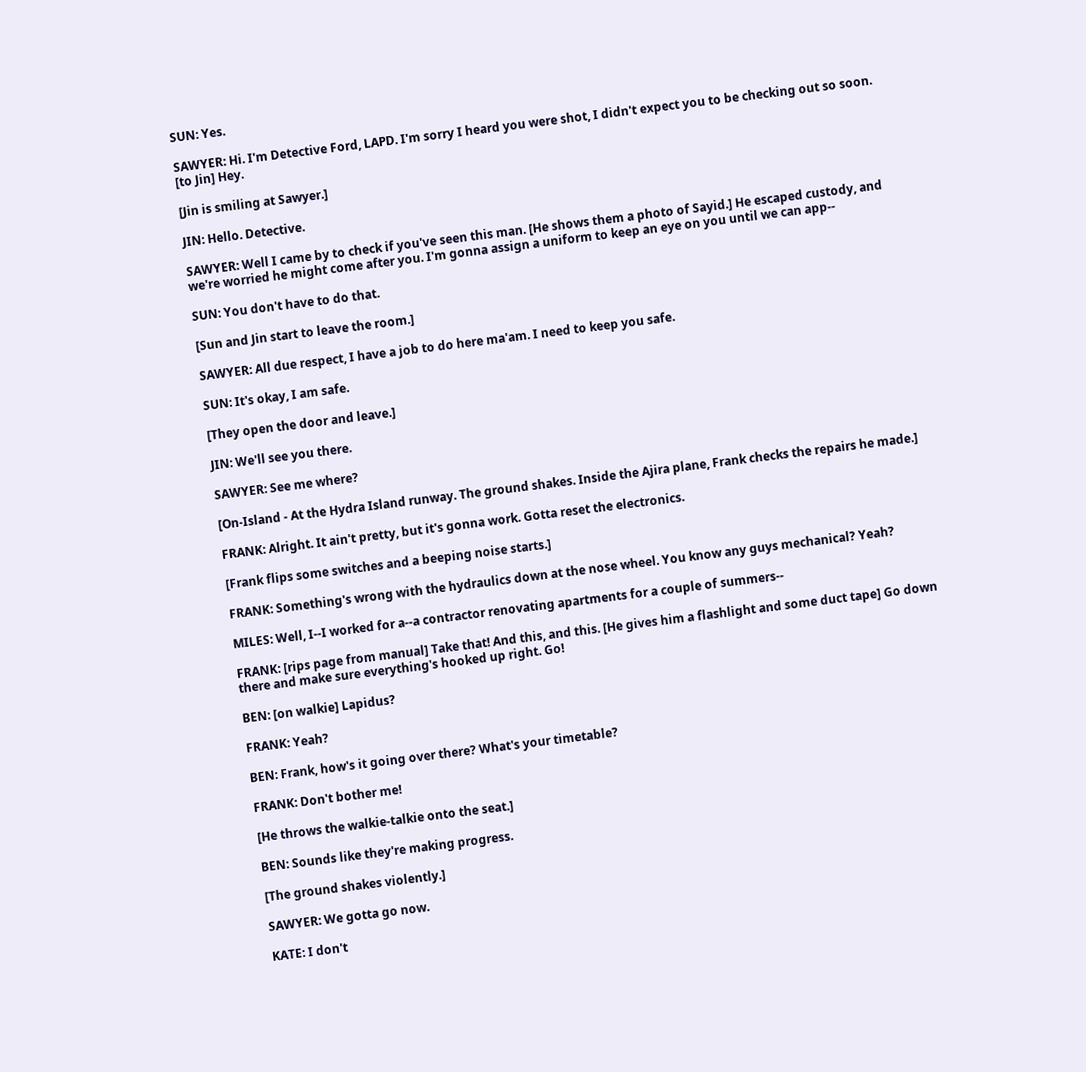SUN: Yes.

SAWYER: Hi. I'm Detective Ford, LAPD. I'm sorry I heard you were shot, I didn't expect you to be checking out so soon. [to Jin] Hey.

[Jin is smiling at Sawyer.]

JIN: Hello. Detective.

SAWYER: Well I came by to check if you've seen this man. [He shows them a photo of Sayid.] He escaped custody, and we're worried he might come after you. I'm gonna assign a uniform to keep an eye on you until we can app--

SUN: You don't have to do that.

[Sun and Jin start to leave the room.]

SAWYER: All due respect, I have a job to do here ma'am. I need to keep you safe.

SUN: It's okay, I am safe.

[They open the door and leave.]

JIN: We'll see you there.

SAWYER: See me where?

[On-Island - At the Hydra Island runway. The ground shakes. Inside the Ajira plane, Frank checks the repairs he made.]

FRANK: Alright. It ain't pretty, but it's gonna work. Gotta reset the electronics.

[Frank flips some switches and a beeping noise starts.]

FRANK: Something's wrong with the hydraulics down at the nose wheel. You know any guys mechanical? Yeah?

MILES: Well, I--I worked for a--a contractor renovating apartments for a couple of summers--

FRANK: [rips page from manual] Take that! And this, and this. [He gives him a flashlight and some duct tape] Go down there and make sure everything's hooked up right. Go!

BEN: [on walkie] Lapidus?

FRANK: Yeah?

BEN: Frank, how's it going over there? What's your timetable?

FRANK: Don't bother me!

[He throws the walkie-talkie onto the seat.]

BEN: Sounds like they're making progress.

[The ground shakes violently.]

SAWYER: We gotta go now.

KATE: I don't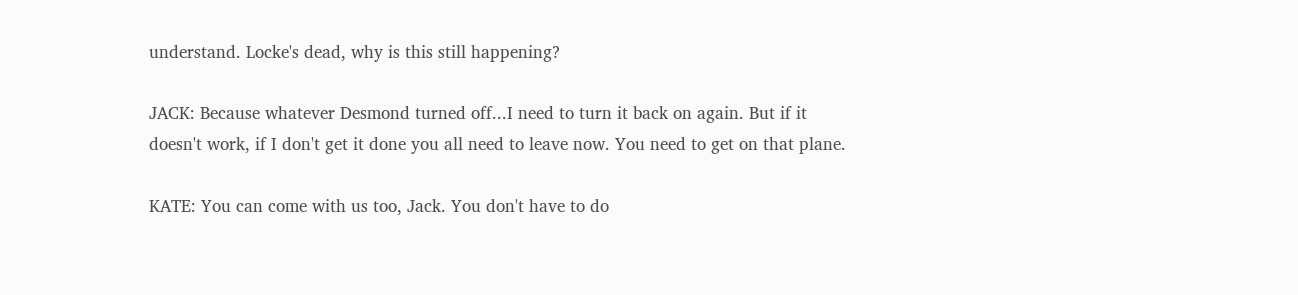understand. Locke's dead, why is this still happening?

JACK: Because whatever Desmond turned off...I need to turn it back on again. But if it doesn't work, if I don't get it done you all need to leave now. You need to get on that plane.

KATE: You can come with us too, Jack. You don't have to do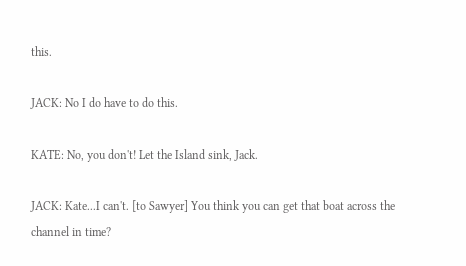this.

JACK: No I do have to do this.

KATE: No, you don't! Let the Island sink, Jack.

JACK: Kate...I can't. [to Sawyer] You think you can get that boat across the channel in time?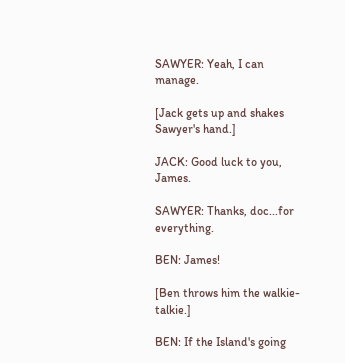SAWYER: Yeah, I can manage.

[Jack gets up and shakes Sawyer's hand.]

JACK: Good luck to you, James.

SAWYER: Thanks, doc...for everything.

BEN: James!

[Ben throws him the walkie-talkie.]

BEN: If the Island's going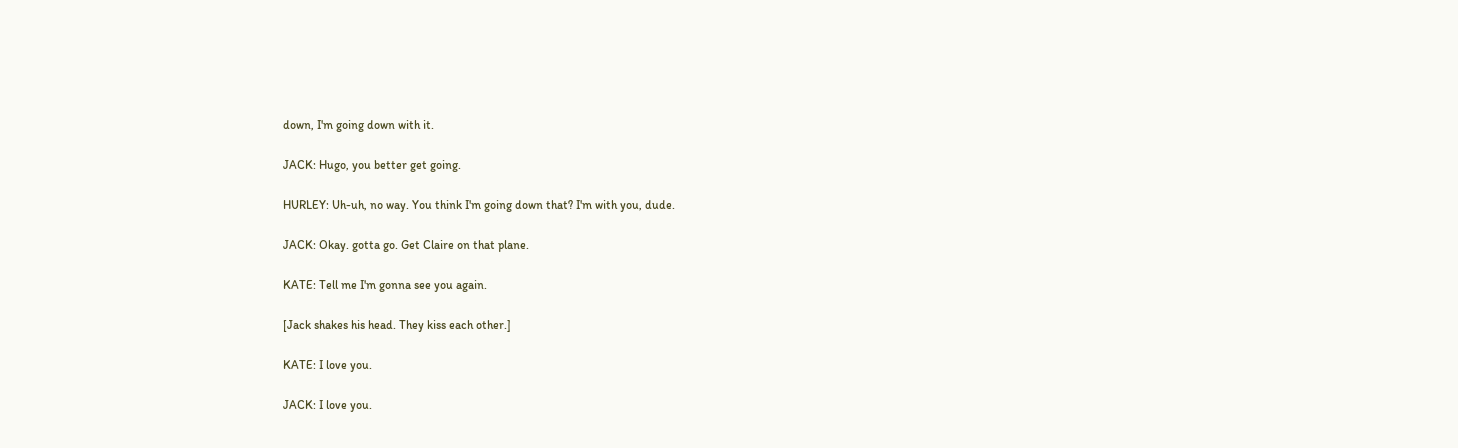down, I'm going down with it.

JACK: Hugo, you better get going.

HURLEY: Uh-uh, no way. You think I'm going down that? I'm with you, dude.

JACK: Okay. gotta go. Get Claire on that plane.

KATE: Tell me I'm gonna see you again.

[Jack shakes his head. They kiss each other.]

KATE: I love you.

JACK: I love you.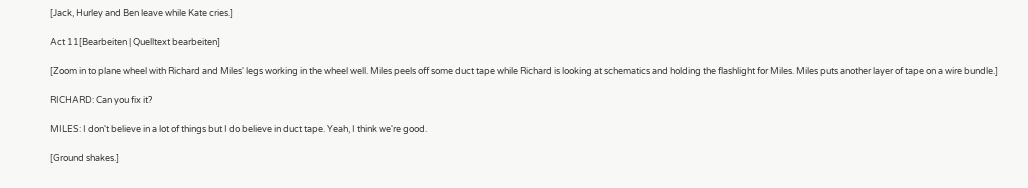[Jack, Hurley and Ben leave while Kate cries.]

Act 11[Bearbeiten | Quelltext bearbeiten]

[Zoom in to plane wheel with Richard and Miles' legs working in the wheel well. Miles peels off some duct tape while Richard is looking at schematics and holding the flashlight for Miles. Miles puts another layer of tape on a wire bundle.]

RICHARD: Can you fix it?

MILES: I don't believe in a lot of things but I do believe in duct tape. Yeah, I think we're good.

[Ground shakes.]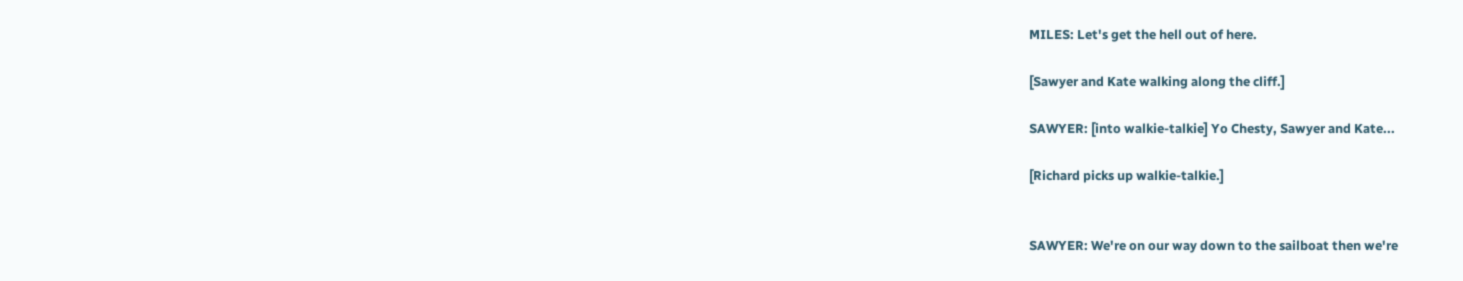MILES: Let's get the hell out of here.

[Sawyer and Kate walking along the cliff.]

SAWYER: [into walkie-talkie] Yo Chesty, Sawyer and Kate...

[Richard picks up walkie-talkie.]


SAWYER: We're on our way down to the sailboat then we're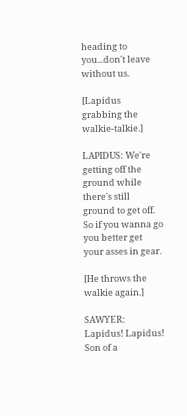heading to you...don't leave without us.

[Lapidus grabbing the walkie-talkie.]

LAPIDUS: We're getting off the ground while there's still ground to get off. So if you wanna go you better get your asses in gear.

[He throws the walkie again.]

SAWYER: Lapidus! Lapidus! Son of a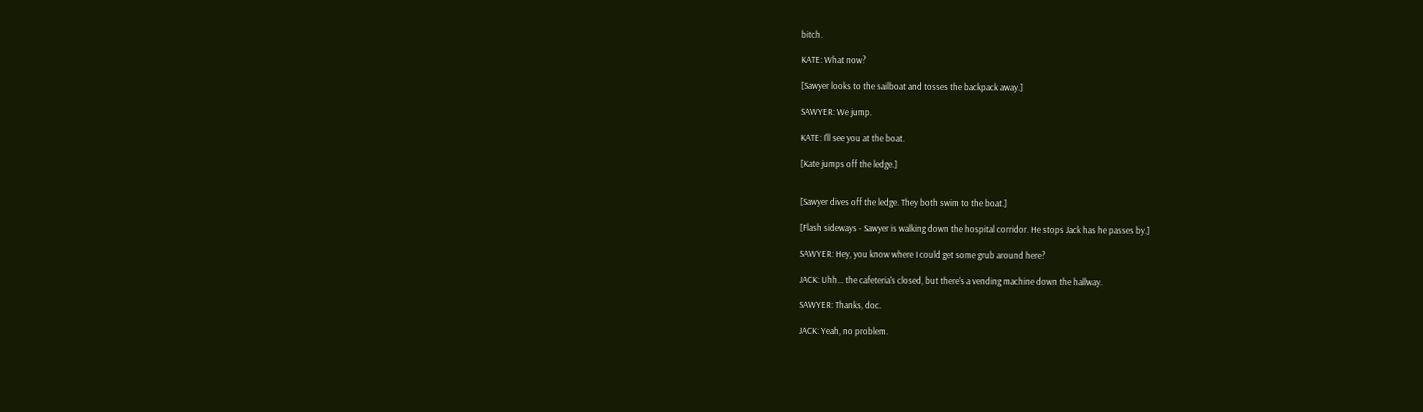bitch.

KATE: What now?

[Sawyer looks to the sailboat and tosses the backpack away.]

SAWYER: We jump.

KATE: I'll see you at the boat.

[Kate jumps off the ledge.]


[Sawyer dives off the ledge. They both swim to the boat.]

[Flash sideways - Sawyer is walking down the hospital corridor. He stops Jack has he passes by.]

SAWYER: Hey, you know where I could get some grub around here?

JACK: Uhh... the cafeteria's closed, but there's a vending machine down the hallway.

SAWYER: Thanks, doc.

JACK: Yeah, no problem.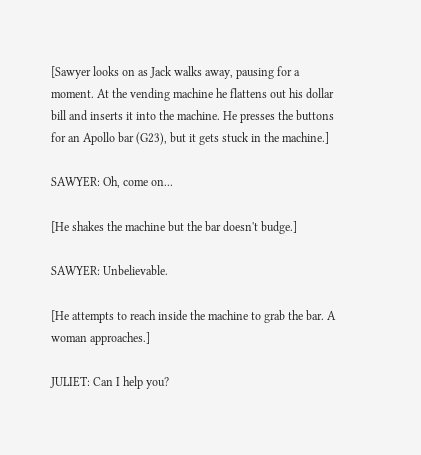[Sawyer looks on as Jack walks away, pausing for a moment. At the vending machine he flattens out his dollar bill and inserts it into the machine. He presses the buttons for an Apollo bar (G23), but it gets stuck in the machine.]

SAWYER: Oh, come on...

[He shakes the machine but the bar doesn't budge.]

SAWYER: Unbelievable.

[He attempts to reach inside the machine to grab the bar. A woman approaches.]

JULIET: Can I help you?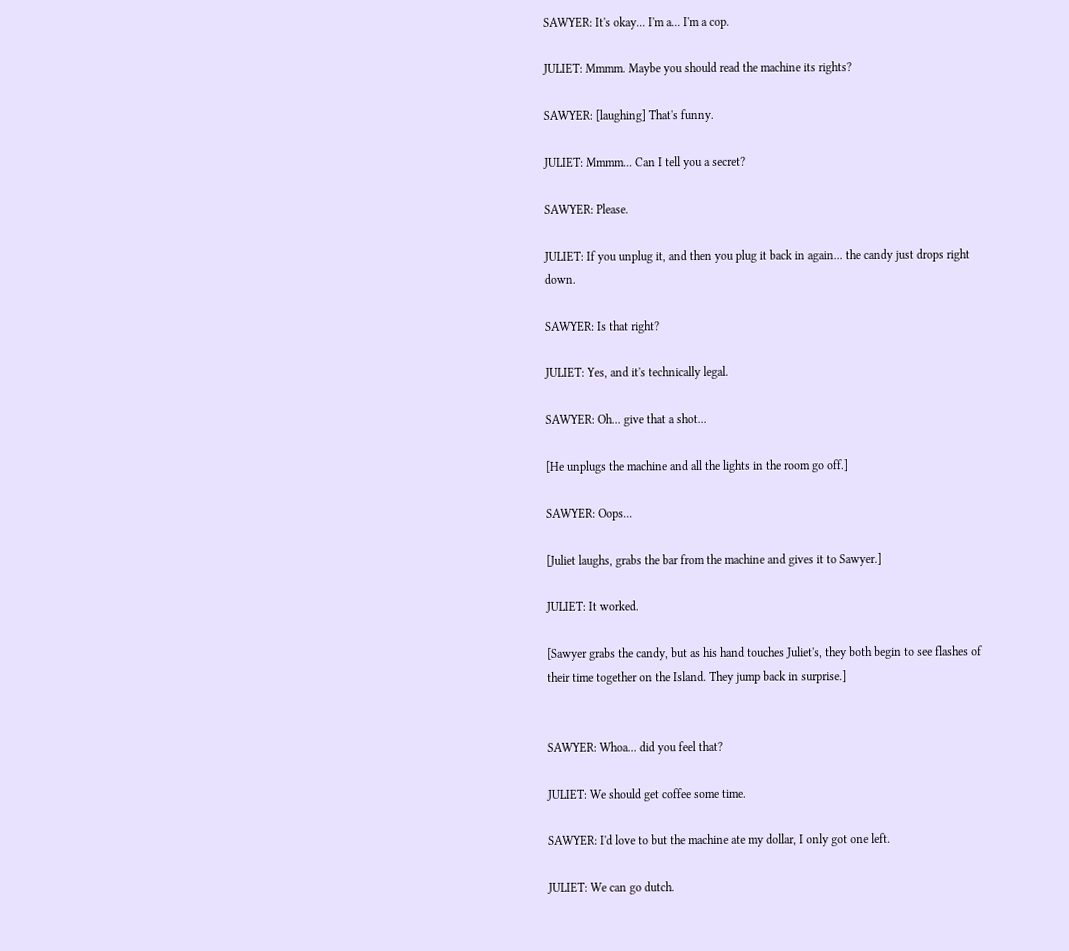SAWYER: It's okay... I'm a... I'm a cop.

JULIET: Mmmm. Maybe you should read the machine its rights?

SAWYER: [laughing] That's funny.

JULIET: Mmmm... Can I tell you a secret?

SAWYER: Please.

JULIET: If you unplug it, and then you plug it back in again... the candy just drops right down.

SAWYER: Is that right?

JULIET: Yes, and it's technically legal.

SAWYER: Oh... give that a shot...

[He unplugs the machine and all the lights in the room go off.]

SAWYER: Oops...

[Juliet laughs, grabs the bar from the machine and gives it to Sawyer.]

JULIET: It worked.

[Sawyer grabs the candy, but as his hand touches Juliet's, they both begin to see flashes of their time together on the Island. They jump back in surprise.]


SAWYER: Whoa... did you feel that?

JULIET: We should get coffee some time.

SAWYER: I'd love to but the machine ate my dollar, I only got one left.

JULIET: We can go dutch.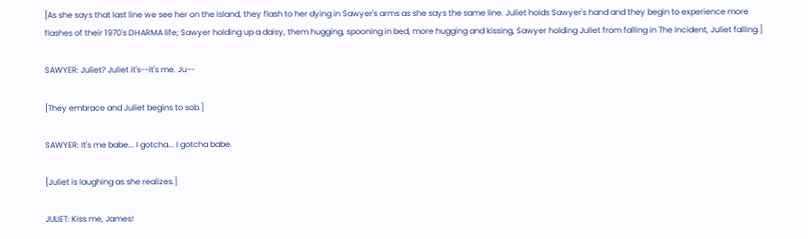[As she says that last line we see her on the Island, they flash to her dying in Sawyer's arms as she says the same line. Juliet holds Sawyer's hand and they begin to experience more flashes of their 1970's DHARMA life; Sawyer holding up a daisy, them hugging, spooning in bed, more hugging and kissing, Sawyer holding Juliet from falling in The Incident, Juliet falling.]

SAWYER: Juliet? Juliet it's--it's me. Ju--

[They embrace and Juliet begins to sob.]

SAWYER: It's me babe... I gotcha... I gotcha babe.

[Juliet is laughing as she realizes.]

JULIET: Kiss me, James!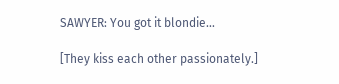SAWYER: You got it blondie...

[They kiss each other passionately.]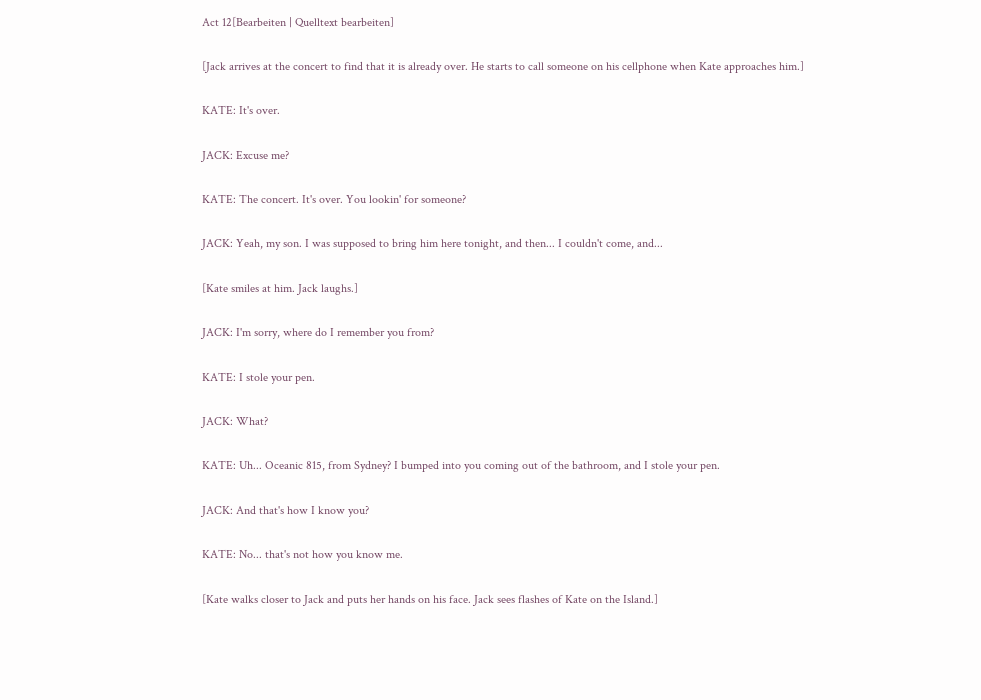Act 12[Bearbeiten | Quelltext bearbeiten]

[Jack arrives at the concert to find that it is already over. He starts to call someone on his cellphone when Kate approaches him.]

KATE: It's over.

JACK: Excuse me?

KATE: The concert. It's over. You lookin' for someone?

JACK: Yeah, my son. I was supposed to bring him here tonight, and then... I couldn't come, and...

[Kate smiles at him. Jack laughs.]

JACK: I'm sorry, where do I remember you from?

KATE: I stole your pen.

JACK: What?

KATE: Uh... Oceanic 815, from Sydney? I bumped into you coming out of the bathroom, and I stole your pen.

JACK: And that's how I know you?

KATE: No... that's not how you know me.

[Kate walks closer to Jack and puts her hands on his face. Jack sees flashes of Kate on the Island.]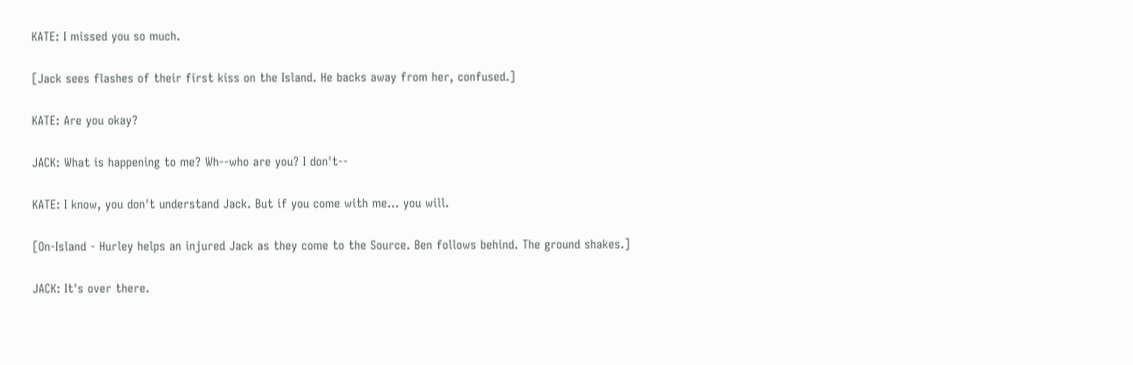KATE: I missed you so much.

[Jack sees flashes of their first kiss on the Island. He backs away from her, confused.]

KATE: Are you okay?

JACK: What is happening to me? Wh--who are you? I don't--

KATE: I know, you don't understand Jack. But if you come with me... you will.

[On-Island - Hurley helps an injured Jack as they come to the Source. Ben follows behind. The ground shakes.]

JACK: It's over there.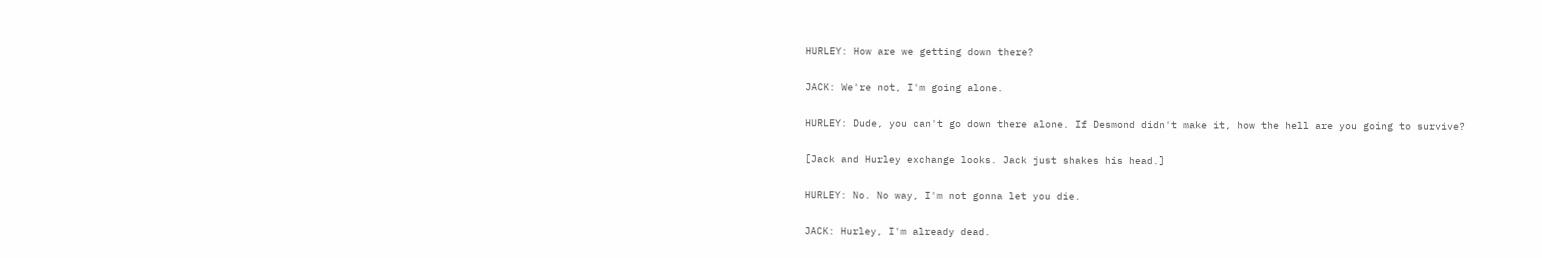HURLEY: How are we getting down there?

JACK: We're not, I'm going alone.

HURLEY: Dude, you can't go down there alone. If Desmond didn't make it, how the hell are you going to survive?

[Jack and Hurley exchange looks. Jack just shakes his head.]

HURLEY: No. No way, I'm not gonna let you die.

JACK: Hurley, I'm already dead.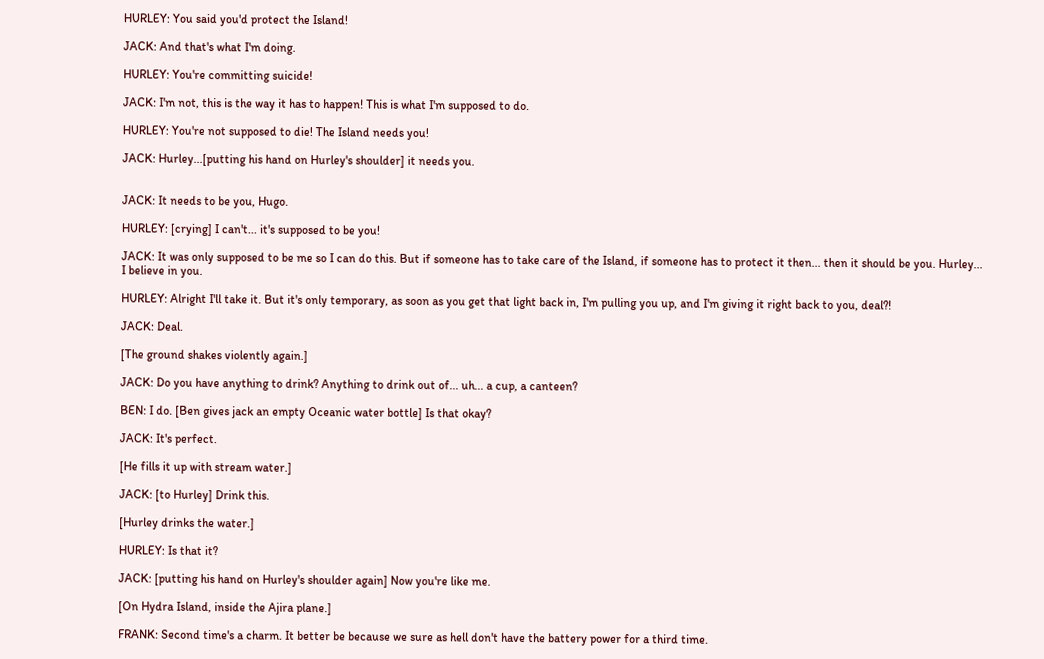HURLEY: You said you'd protect the Island!

JACK: And that's what I'm doing.

HURLEY: You're committing suicide!

JACK: I'm not, this is the way it has to happen! This is what I'm supposed to do.

HURLEY: You're not supposed to die! The Island needs you!

JACK: Hurley...[putting his hand on Hurley's shoulder] it needs you.


JACK: It needs to be you, Hugo.

HURLEY: [crying] I can't... it's supposed to be you!

JACK: It was only supposed to be me so I can do this. But if someone has to take care of the Island, if someone has to protect it then... then it should be you. Hurley... I believe in you.

HURLEY: Alright I'll take it. But it's only temporary, as soon as you get that light back in, I'm pulling you up, and I'm giving it right back to you, deal?!

JACK: Deal.

[The ground shakes violently again.]

JACK: Do you have anything to drink? Anything to drink out of... uh... a cup, a canteen?

BEN: I do. [Ben gives jack an empty Oceanic water bottle] Is that okay?

JACK: It's perfect.

[He fills it up with stream water.]

JACK: [to Hurley] Drink this.

[Hurley drinks the water.]

HURLEY: Is that it?

JACK: [putting his hand on Hurley's shoulder again] Now you're like me.

[On Hydra Island, inside the Ajira plane.]

FRANK: Second time's a charm. It better be because we sure as hell don't have the battery power for a third time.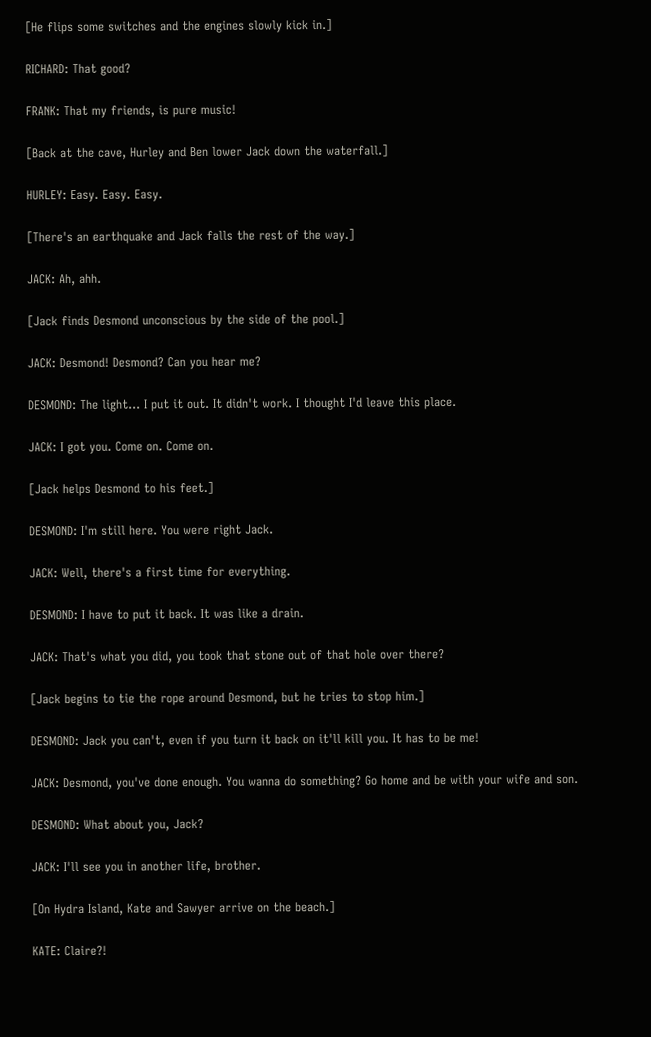[He flips some switches and the engines slowly kick in.]

RICHARD: That good?

FRANK: That my friends, is pure music!

[Back at the cave, Hurley and Ben lower Jack down the waterfall.]

HURLEY: Easy. Easy. Easy.

[There's an earthquake and Jack falls the rest of the way.]

JACK: Ah, ahh.

[Jack finds Desmond unconscious by the side of the pool.]

JACK: Desmond! Desmond? Can you hear me?

DESMOND: The light... I put it out. It didn't work. I thought I'd leave this place.

JACK: I got you. Come on. Come on.

[Jack helps Desmond to his feet.]

DESMOND: I'm still here. You were right Jack.

JACK: Well, there's a first time for everything.

DESMOND: I have to put it back. It was like a drain.

JACK: That's what you did, you took that stone out of that hole over there?

[Jack begins to tie the rope around Desmond, but he tries to stop him.]

DESMOND: Jack you can't, even if you turn it back on it'll kill you. It has to be me!

JACK: Desmond, you've done enough. You wanna do something? Go home and be with your wife and son.

DESMOND: What about you, Jack?

JACK: I'll see you in another life, brother.

[On Hydra Island, Kate and Sawyer arrive on the beach.]

KATE: Claire?!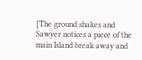[The ground shakes and Sawyer notices a piece of the main Island break away and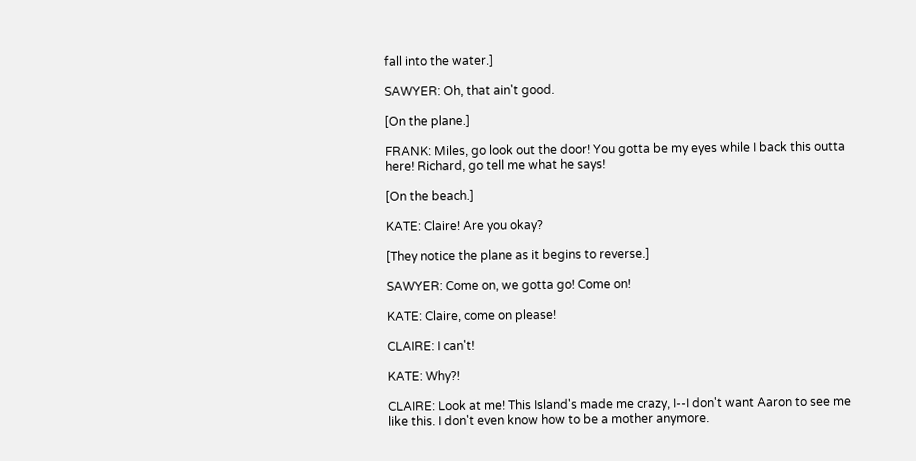fall into the water.]

SAWYER: Oh, that ain't good.

[On the plane.]

FRANK: Miles, go look out the door! You gotta be my eyes while I back this outta here! Richard, go tell me what he says!

[On the beach.]

KATE: Claire! Are you okay?

[They notice the plane as it begins to reverse.]

SAWYER: Come on, we gotta go! Come on!

KATE: Claire, come on please!

CLAIRE: I can't!

KATE: Why?!

CLAIRE: Look at me! This Island's made me crazy, I--I don't want Aaron to see me like this. I don't even know how to be a mother anymore.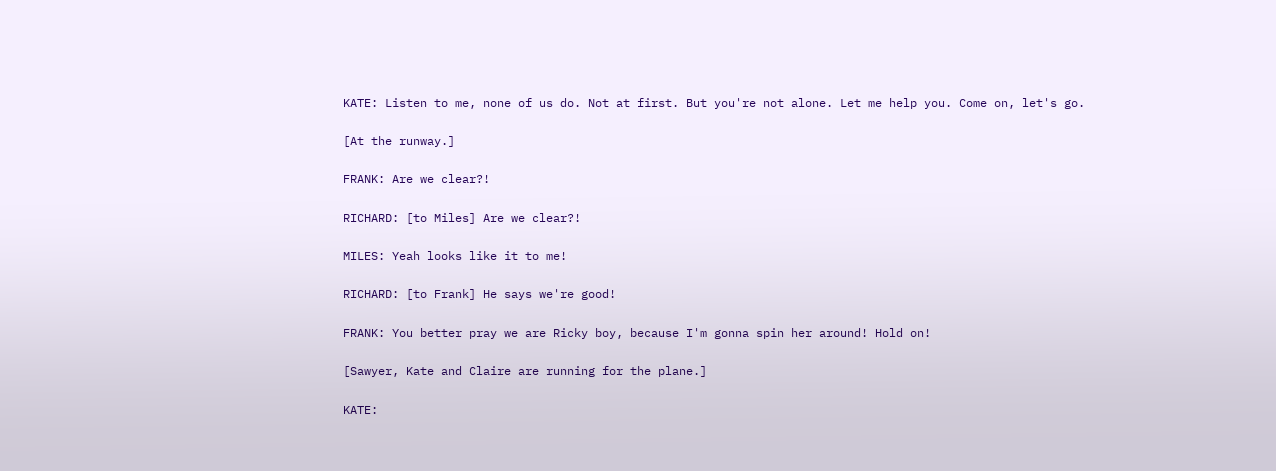KATE: Listen to me, none of us do. Not at first. But you're not alone. Let me help you. Come on, let's go.

[At the runway.]

FRANK: Are we clear?!

RICHARD: [to Miles] Are we clear?!

MILES: Yeah looks like it to me!

RICHARD: [to Frank] He says we're good!

FRANK: You better pray we are Ricky boy, because I'm gonna spin her around! Hold on!

[Sawyer, Kate and Claire are running for the plane.]

KATE: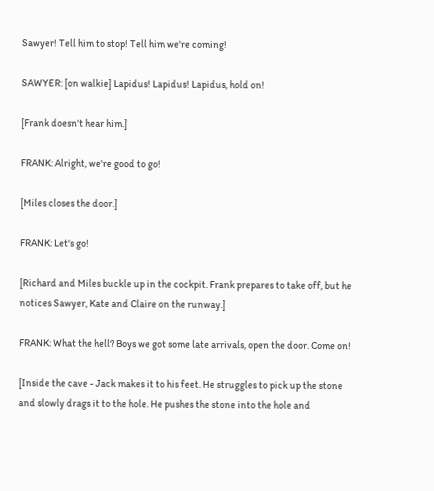Sawyer! Tell him to stop! Tell him we're coming!

SAWYER: [on walkie] Lapidus! Lapidus! Lapidus, hold on!

[Frank doesn't hear him.]

FRANK: Alright, we're good to go!

[Miles closes the door.]

FRANK: Let's go!

[Richard and Miles buckle up in the cockpit. Frank prepares to take off, but he notices Sawyer, Kate and Claire on the runway.]

FRANK: What the hell? Boys we got some late arrivals, open the door. Come on!

[Inside the cave - Jack makes it to his feet. He struggles to pick up the stone and slowly drags it to the hole. He pushes the stone into the hole and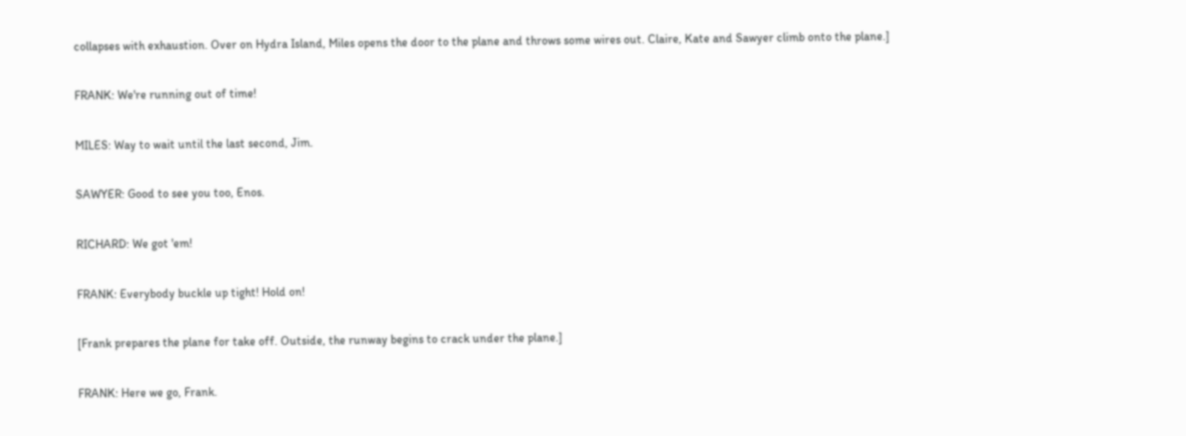collapses with exhaustion. Over on Hydra Island, Miles opens the door to the plane and throws some wires out. Claire, Kate and Sawyer climb onto the plane.]

FRANK: We're running out of time!

MILES: Way to wait until the last second, Jim.

SAWYER: Good to see you too, Enos.

RICHARD: We got 'em!

FRANK: Everybody buckle up tight! Hold on!

[Frank prepares the plane for take off. Outside, the runway begins to crack under the plane.]

FRANK: Here we go, Frank.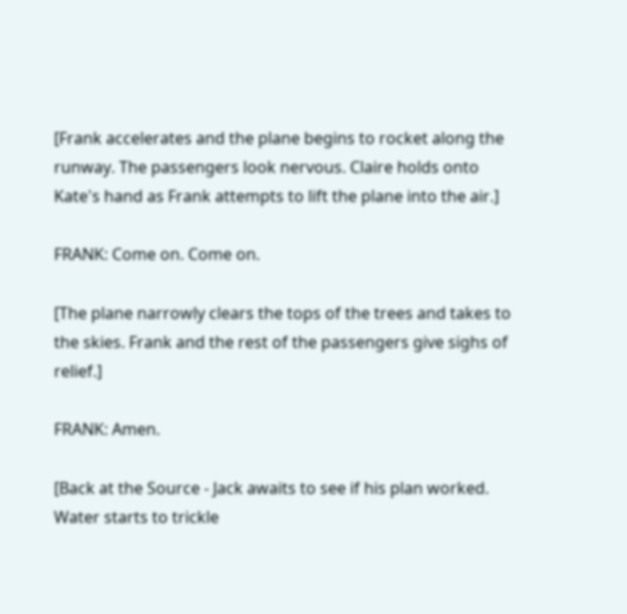[Frank accelerates and the plane begins to rocket along the runway. The passengers look nervous. Claire holds onto Kate's hand as Frank attempts to lift the plane into the air.]

FRANK: Come on. Come on.

[The plane narrowly clears the tops of the trees and takes to the skies. Frank and the rest of the passengers give sighs of relief.]

FRANK: Amen.

[Back at the Source - Jack awaits to see if his plan worked. Water starts to trickle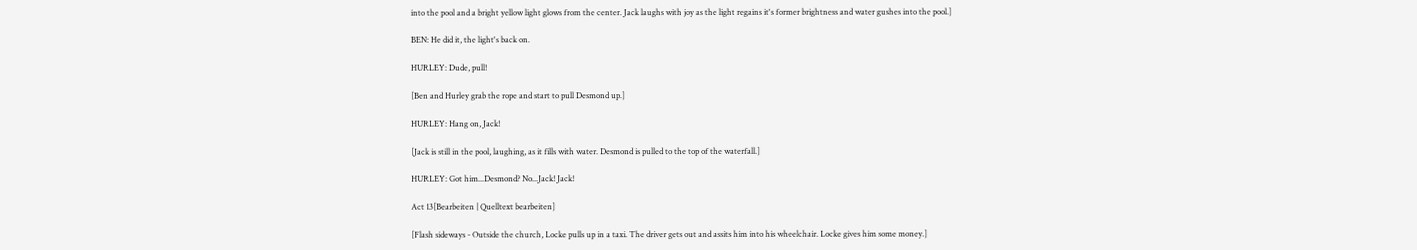into the pool and a bright yellow light glows from the center. Jack laughs with joy as the light regains it's former brightness and water gushes into the pool.]

BEN: He did it, the light's back on.

HURLEY: Dude, pull!

[Ben and Hurley grab the rope and start to pull Desmond up.]

HURLEY: Hang on, Jack!

[Jack is still in the pool, laughing, as it fills with water. Desmond is pulled to the top of the waterfall.]

HURLEY: Got him...Desmond? No...Jack! Jack!

Act 13[Bearbeiten | Quelltext bearbeiten]

[Flash sideways - Outside the church, Locke pulls up in a taxi. The driver gets out and assits him into his wheelchair. Locke gives him some money.]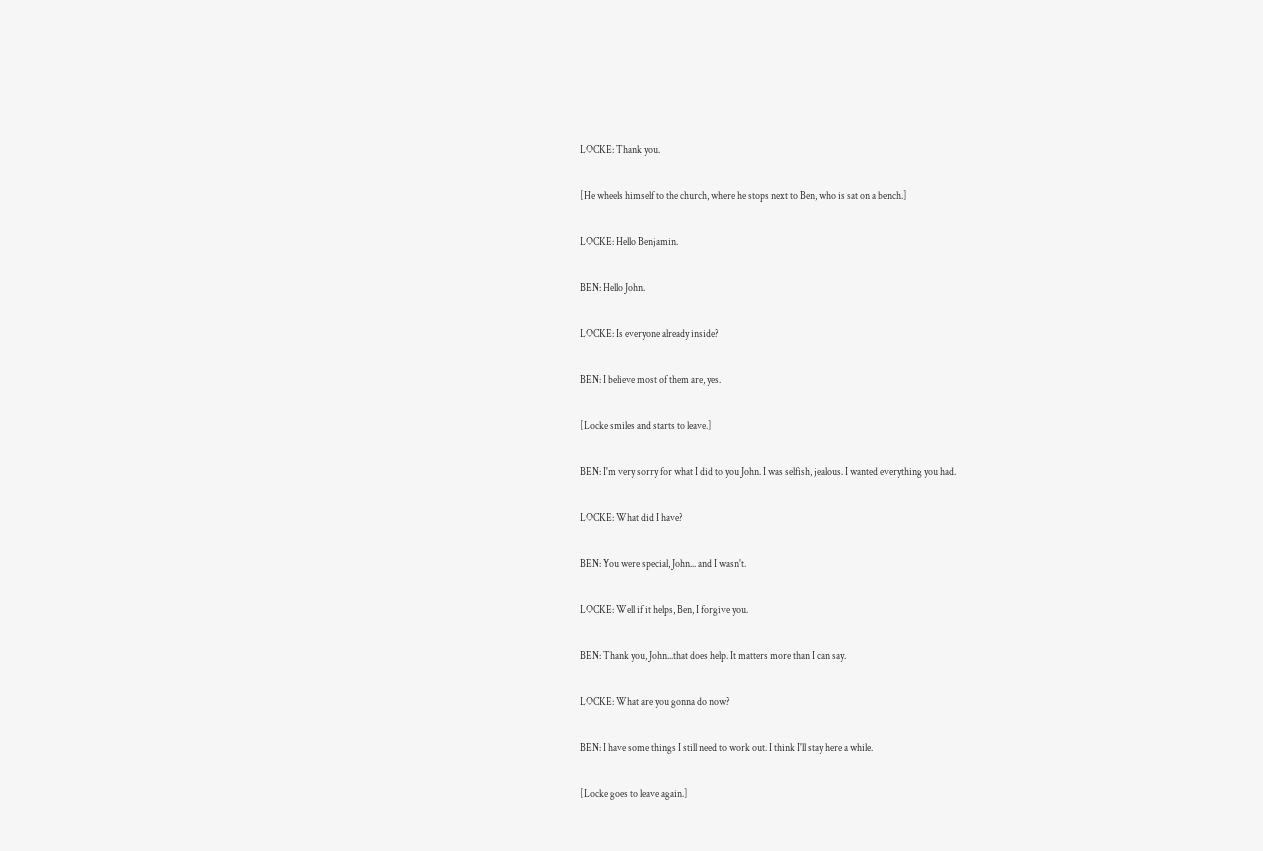LOCKE: Thank you.

[He wheels himself to the church, where he stops next to Ben, who is sat on a bench.]

LOCKE: Hello Benjamin.

BEN: Hello John.

LOCKE: Is everyone already inside?

BEN: I believe most of them are, yes.

[Locke smiles and starts to leave.]

BEN: I'm very sorry for what I did to you John. I was selfish, jealous. I wanted everything you had.

LOCKE: What did I have?

BEN: You were special, John... and I wasn't.

LOCKE: Well if it helps, Ben, I forgive you.

BEN: Thank you, John...that does help. It matters more than I can say.

LOCKE: What are you gonna do now?

BEN: I have some things I still need to work out. I think I'll stay here a while.

[Locke goes to leave again.]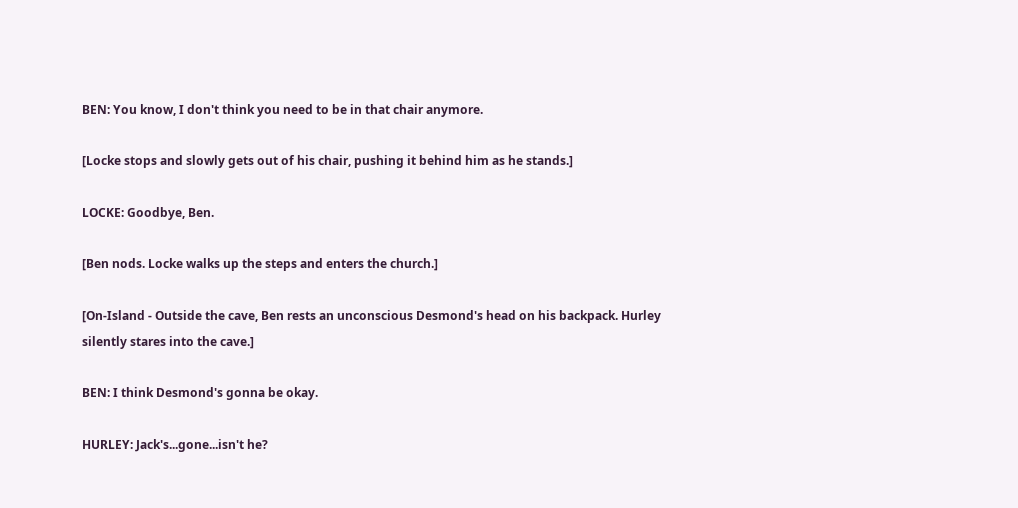BEN: You know, I don't think you need to be in that chair anymore.

[Locke stops and slowly gets out of his chair, pushing it behind him as he stands.]

LOCKE: Goodbye, Ben.

[Ben nods. Locke walks up the steps and enters the church.]

[On-Island - Outside the cave, Ben rests an unconscious Desmond's head on his backpack. Hurley silently stares into the cave.]

BEN: I think Desmond's gonna be okay.

HURLEY: Jack's...gone...isn't he?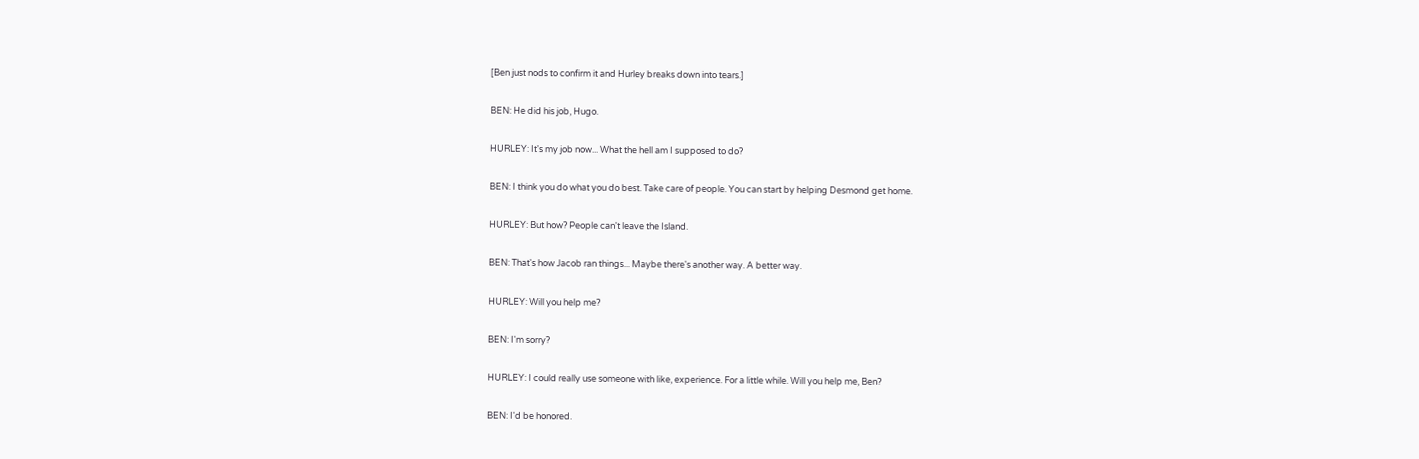[Ben just nods to confirm it and Hurley breaks down into tears.]

BEN: He did his job, Hugo.

HURLEY: It's my job now... What the hell am I supposed to do?

BEN: I think you do what you do best. Take care of people. You can start by helping Desmond get home.

HURLEY: But how? People can't leave the Island.

BEN: That's how Jacob ran things... Maybe there's another way. A better way.

HURLEY: Will you help me?

BEN: I'm sorry?

HURLEY: I could really use someone with like, experience. For a little while. Will you help me, Ben?

BEN: I'd be honored.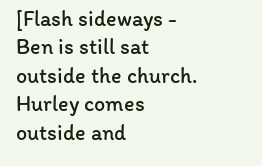[Flash sideways - Ben is still sat outside the church. Hurley comes outside and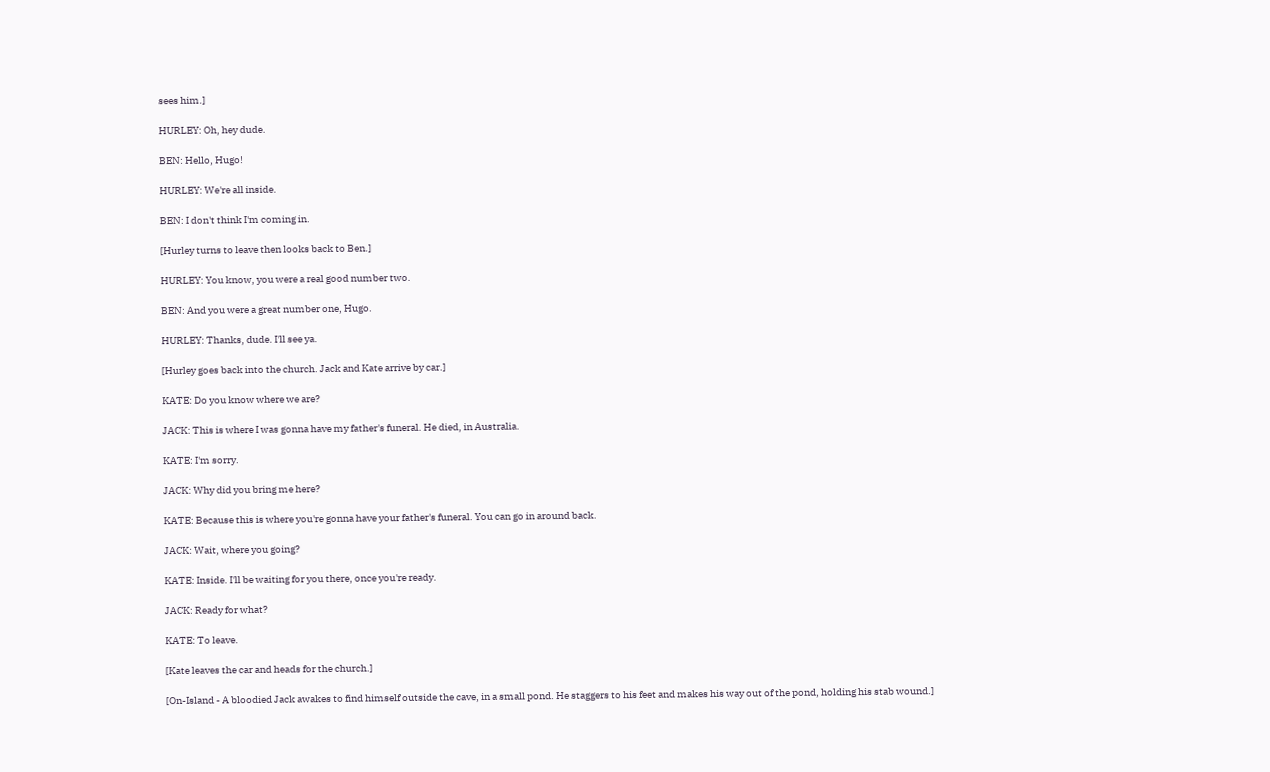sees him.]

HURLEY: Oh, hey dude.

BEN: Hello, Hugo!

HURLEY: We're all inside.

BEN: I don't think I'm coming in.

[Hurley turns to leave then looks back to Ben.]

HURLEY: You know, you were a real good number two.

BEN: And you were a great number one, Hugo.

HURLEY: Thanks, dude. I'll see ya.

[Hurley goes back into the church. Jack and Kate arrive by car.]

KATE: Do you know where we are?

JACK: This is where I was gonna have my father's funeral. He died, in Australia.

KATE: I'm sorry.

JACK: Why did you bring me here?

KATE: Because this is where you're gonna have your father's funeral. You can go in around back.

JACK: Wait, where you going?

KATE: Inside. I'll be waiting for you there, once you're ready.

JACK: Ready for what?

KATE: To leave.

[Kate leaves the car and heads for the church.]

[On-Island - A bloodied Jack awakes to find himself outside the cave, in a small pond. He staggers to his feet and makes his way out of the pond, holding his stab wound.]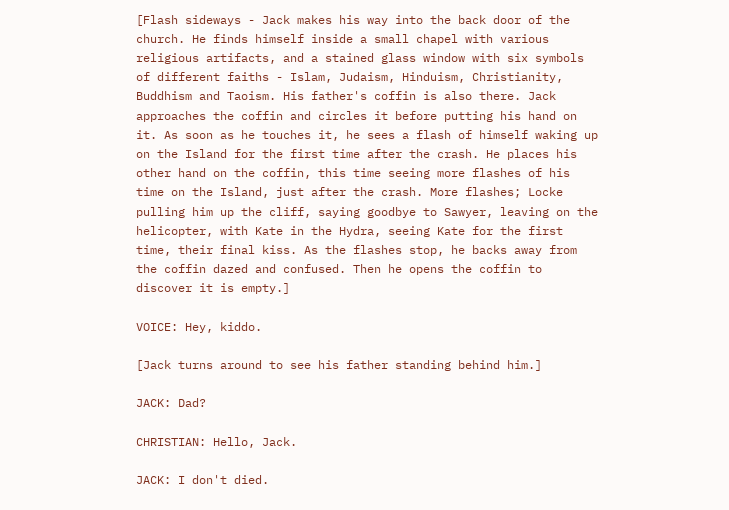[Flash sideways - Jack makes his way into the back door of the church. He finds himself inside a small chapel with various religious artifacts, and a stained glass window with six symbols of different faiths - Islam, Judaism, Hinduism, Christianity, Buddhism and Taoism. His father's coffin is also there. Jack approaches the coffin and circles it before putting his hand on it. As soon as he touches it, he sees a flash of himself waking up on the Island for the first time after the crash. He places his other hand on the coffin, this time seeing more flashes of his time on the Island, just after the crash. More flashes; Locke pulling him up the cliff, saying goodbye to Sawyer, leaving on the helicopter, with Kate in the Hydra, seeing Kate for the first time, their final kiss. As the flashes stop, he backs away from the coffin dazed and confused. Then he opens the coffin to discover it is empty.]

VOICE: Hey, kiddo.

[Jack turns around to see his father standing behind him.]

JACK: Dad?

CHRISTIAN: Hello, Jack.

JACK: I don't died.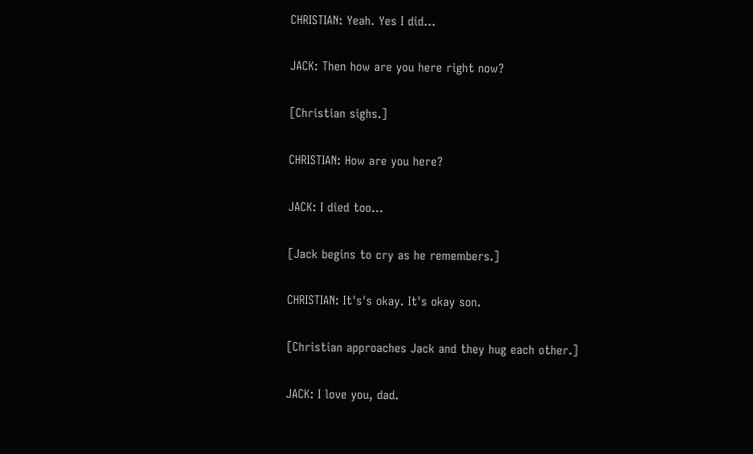CHRISTIAN: Yeah. Yes I did...

JACK: Then how are you here right now?

[Christian sighs.]

CHRISTIAN: How are you here?

JACK: I died too...

[Jack begins to cry as he remembers.]

CHRISTIAN: It's's okay. It's okay son.

[Christian approaches Jack and they hug each other.]

JACK: I love you, dad.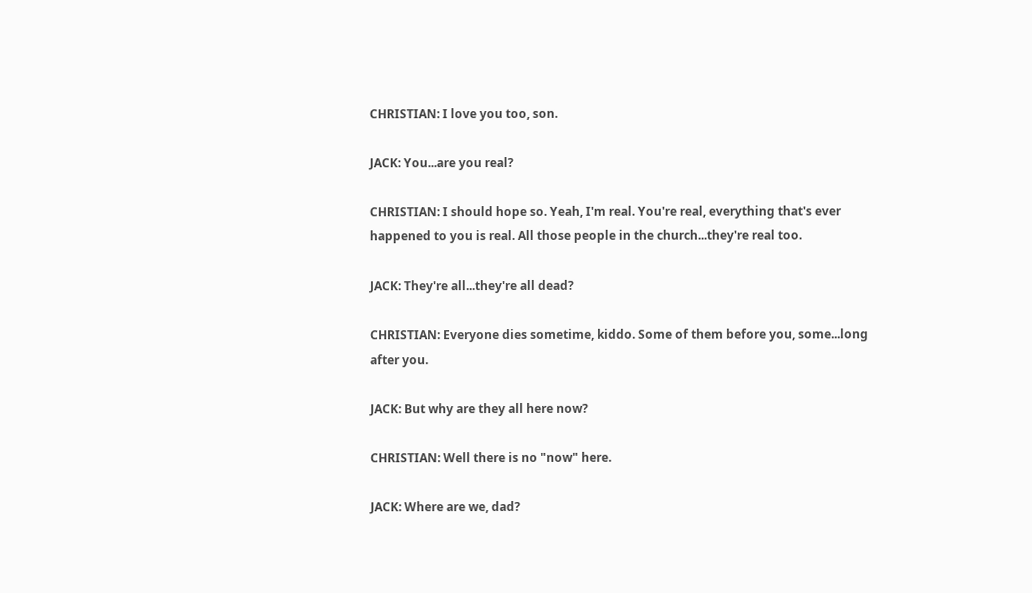CHRISTIAN: I love you too, son.

JACK: You...are you real?

CHRISTIAN: I should hope so. Yeah, I'm real. You're real, everything that's ever happened to you is real. All those people in the church...they're real too.

JACK: They're all...they're all dead?

CHRISTIAN: Everyone dies sometime, kiddo. Some of them before you, some...long after you.

JACK: But why are they all here now?

CHRISTIAN: Well there is no "now" here.

JACK: Where are we, dad?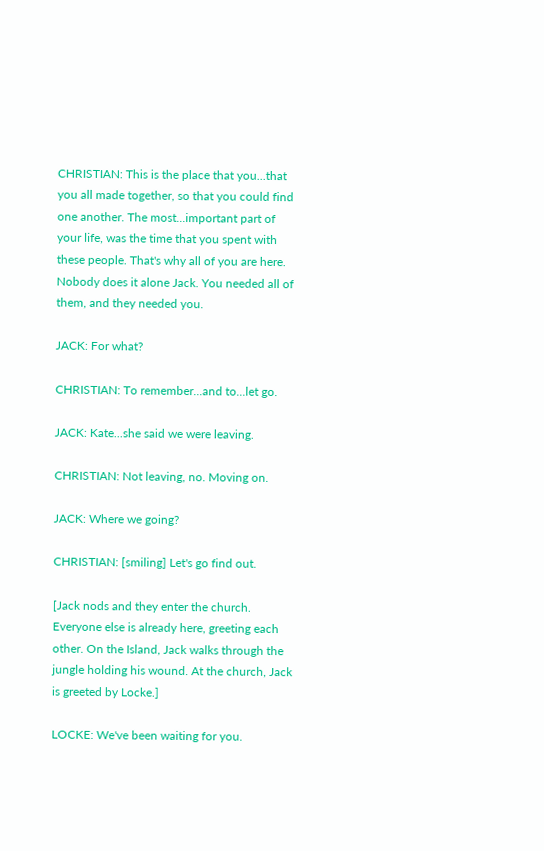CHRISTIAN: This is the place that you...that you all made together, so that you could find one another. The most...important part of your life, was the time that you spent with these people. That's why all of you are here. Nobody does it alone Jack. You needed all of them, and they needed you.

JACK: For what?

CHRISTIAN: To remember...and to...let go.

JACK: Kate...she said we were leaving.

CHRISTIAN: Not leaving, no. Moving on.

JACK: Where we going?

CHRISTIAN: [smiling] Let's go find out.

[Jack nods and they enter the church. Everyone else is already here, greeting each other. On the Island, Jack walks through the jungle holding his wound. At the church, Jack is greeted by Locke.]

LOCKE: We've been waiting for you.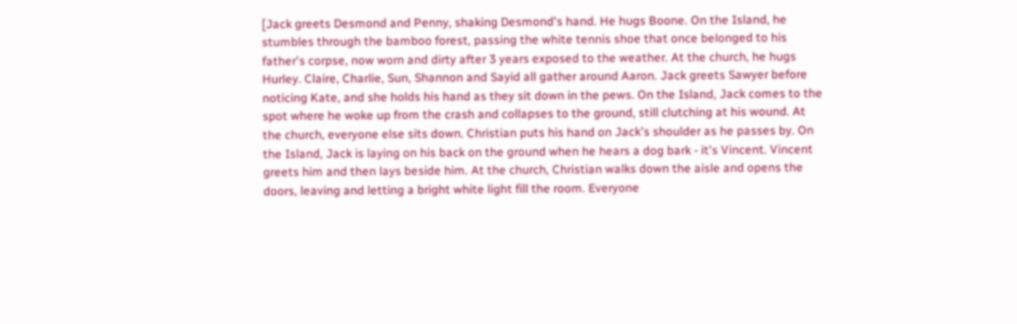[Jack greets Desmond and Penny, shaking Desmond's hand. He hugs Boone. On the Island, he stumbles through the bamboo forest, passing the white tennis shoe that once belonged to his father's corpse, now worn and dirty after 3 years exposed to the weather. At the church, he hugs Hurley. Claire, Charlie, Sun, Shannon and Sayid all gather around Aaron. Jack greets Sawyer before noticing Kate, and she holds his hand as they sit down in the pews. On the Island, Jack comes to the spot where he woke up from the crash and collapses to the ground, still clutching at his wound. At the church, everyone else sits down. Christian puts his hand on Jack's shoulder as he passes by. On the Island, Jack is laying on his back on the ground when he hears a dog bark - it's Vincent. Vincent greets him and then lays beside him. At the church, Christian walks down the aisle and opens the doors, leaving and letting a bright white light fill the room. Everyone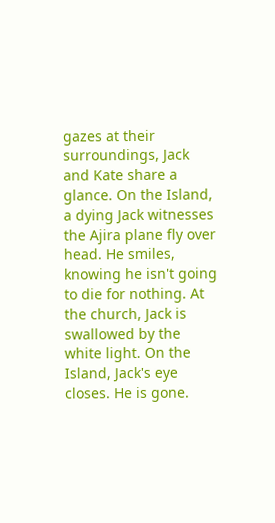gazes at their surroundings, Jack and Kate share a glance. On the Island, a dying Jack witnesses the Ajira plane fly over head. He smiles, knowing he isn't going to die for nothing. At the church, Jack is swallowed by the white light. On the Island, Jack's eye closes. He is gone.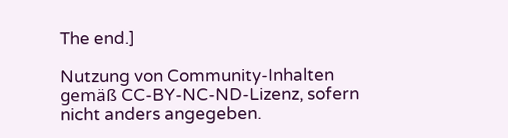The end.]

Nutzung von Community-Inhalten gemäß CC-BY-NC-ND-Lizenz, sofern nicht anders angegeben.